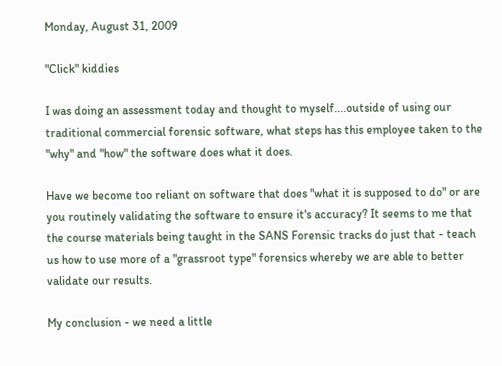Monday, August 31, 2009

"Click" kiddies

I was doing an assessment today and thought to myself....outside of using our traditional commercial forensic software, what steps has this employee taken to the "why" and "how" the software does what it does.

Have we become too reliant on software that does "what it is supposed to do" or are you routinely validating the software to ensure it's accuracy? It seems to me that the course materials being taught in the SANS Forensic tracks do just that - teach us how to use more of a "grassroot type" forensics whereby we are able to better validate our results.

My conclusion - we need a little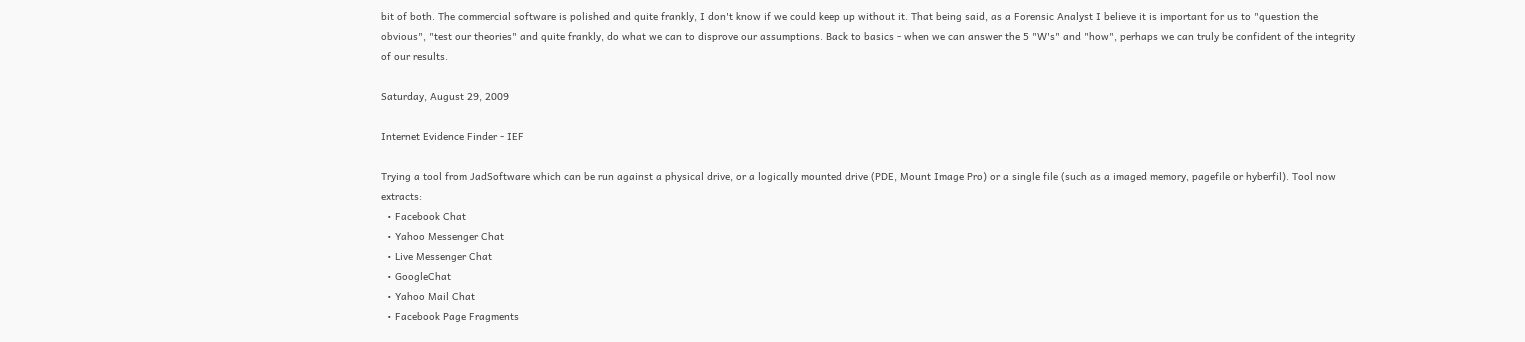bit of both. The commercial software is polished and quite frankly, I don't know if we could keep up without it. That being said, as a Forensic Analyst I believe it is important for us to "question the obvious", "test our theories" and quite frankly, do what we can to disprove our assumptions. Back to basics - when we can answer the 5 "W's" and "how", perhaps we can truly be confident of the integrity of our results.

Saturday, August 29, 2009

Internet Evidence Finder - IEF

Trying a tool from JadSoftware which can be run against a physical drive, or a logically mounted drive (PDE, Mount Image Pro) or a single file (such as a imaged memory, pagefile or hyberfil). Tool now extracts:
  • Facebook Chat
  • Yahoo Messenger Chat
  • Live Messenger Chat
  • GoogleChat
  • Yahoo Mail Chat
  • Facebook Page Fragments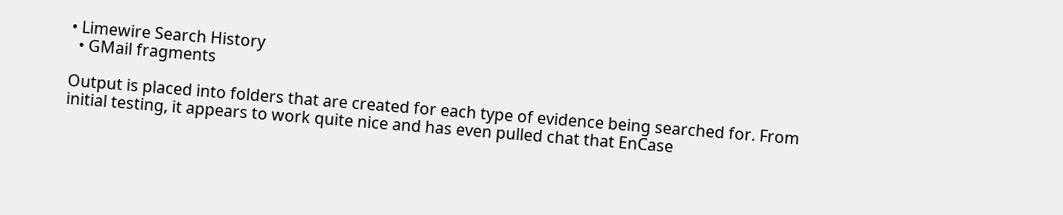• Limewire Search History
  • GMail fragments

Output is placed into folders that are created for each type of evidence being searched for. From initial testing, it appears to work quite nice and has even pulled chat that EnCase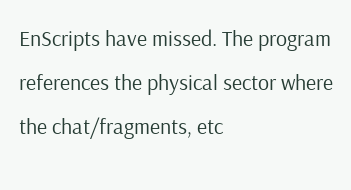EnScripts have missed. The program references the physical sector where the chat/fragments, etc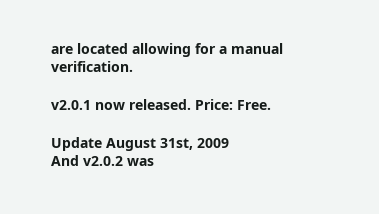are located allowing for a manual verification.

v2.0.1 now released. Price: Free.

Update August 31st, 2009
And v2.0.2 was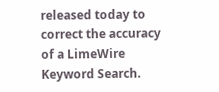released today to correct the accuracy of a LimeWire Keyword Search.